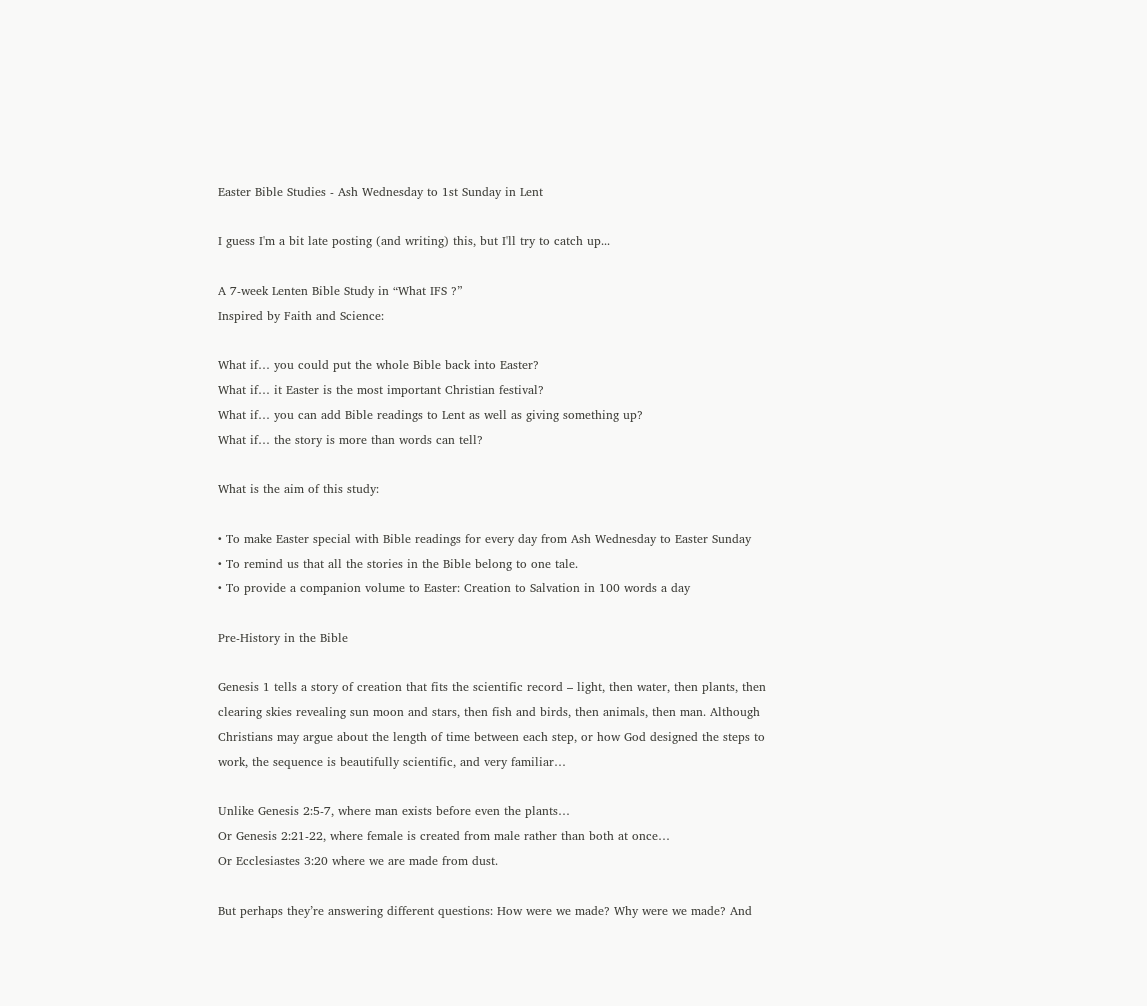Easter Bible Studies - Ash Wednesday to 1st Sunday in Lent

I guess I'm a bit late posting (and writing) this, but I'll try to catch up...

A 7-week Lenten Bible Study in “What IFS ?”
Inspired by Faith and Science:

What if… you could put the whole Bible back into Easter?
What if… it Easter is the most important Christian festival?
What if… you can add Bible readings to Lent as well as giving something up?
What if… the story is more than words can tell?

What is the aim of this study:

• To make Easter special with Bible readings for every day from Ash Wednesday to Easter Sunday
• To remind us that all the stories in the Bible belong to one tale.
• To provide a companion volume to Easter: Creation to Salvation in 100 words a day

Pre-History in the Bible

Genesis 1 tells a story of creation that fits the scientific record – light, then water, then plants, then clearing skies revealing sun moon and stars, then fish and birds, then animals, then man. Although Christians may argue about the length of time between each step, or how God designed the steps to work, the sequence is beautifully scientific, and very familiar…

Unlike Genesis 2:5-7, where man exists before even the plants…
Or Genesis 2:21-22, where female is created from male rather than both at once…
Or Ecclesiastes 3:20 where we are made from dust.

But perhaps they’re answering different questions: How were we made? Why were we made? And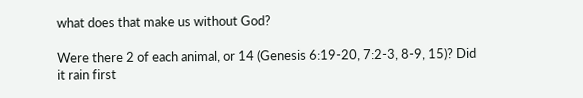what does that make us without God?

Were there 2 of each animal, or 14 (Genesis 6:19-20, 7:2-3, 8-9, 15)? Did it rain first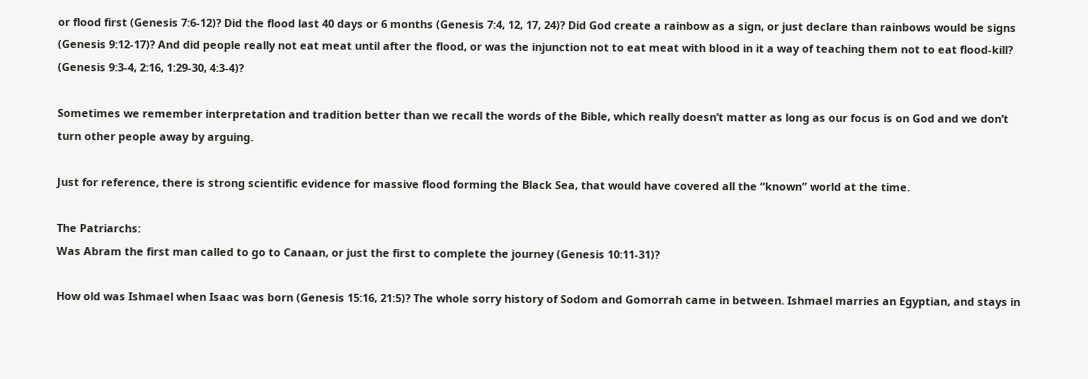or flood first (Genesis 7:6-12)? Did the flood last 40 days or 6 months (Genesis 7:4, 12, 17, 24)? Did God create a rainbow as a sign, or just declare than rainbows would be signs (Genesis 9:12-17)? And did people really not eat meat until after the flood, or was the injunction not to eat meat with blood in it a way of teaching them not to eat flood-kill? (Genesis 9:3-4, 2:16, 1:29-30, 4:3-4)?

Sometimes we remember interpretation and tradition better than we recall the words of the Bible, which really doesn’t matter as long as our focus is on God and we don’t turn other people away by arguing.

Just for reference, there is strong scientific evidence for massive flood forming the Black Sea, that would have covered all the “known” world at the time.

The Patriarchs:
Was Abram the first man called to go to Canaan, or just the first to complete the journey (Genesis 10:11-31)?

How old was Ishmael when Isaac was born (Genesis 15:16, 21:5)? The whole sorry history of Sodom and Gomorrah came in between. Ishmael marries an Egyptian, and stays in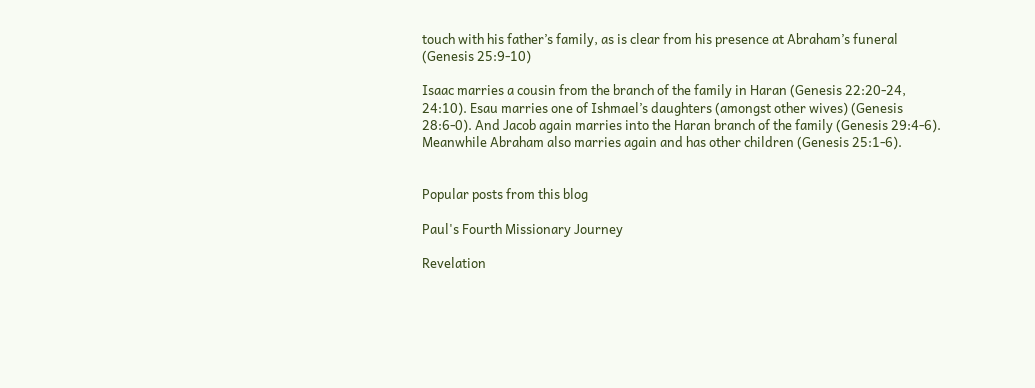touch with his father’s family, as is clear from his presence at Abraham’s funeral (Genesis 25:9-10)

Isaac marries a cousin from the branch of the family in Haran (Genesis 22:20-24, 24:10). Esau marries one of Ishmael’s daughters (amongst other wives) (Genesis 28:6-0). And Jacob again marries into the Haran branch of the family (Genesis 29:4-6). Meanwhile Abraham also marries again and has other children (Genesis 25:1-6).


Popular posts from this blog

Paul's Fourth Missionary Journey

Revelation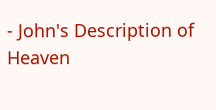- John's Description of Heaven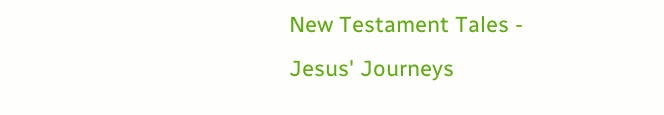New Testament Tales - Jesus' Journeys